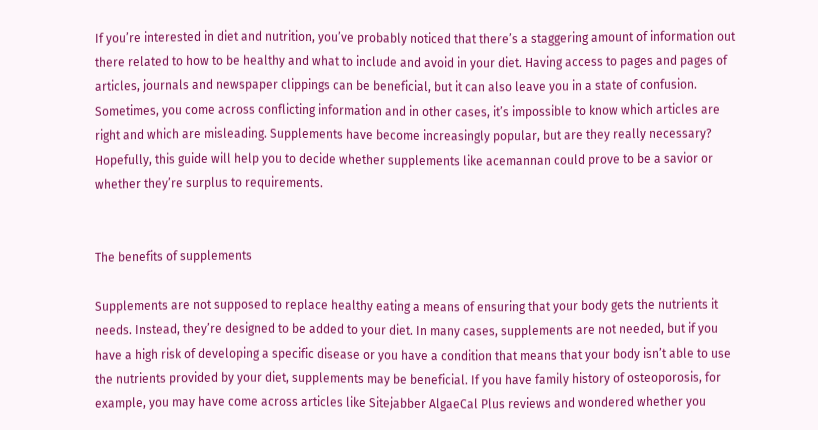If you’re interested in diet and nutrition, you’ve probably noticed that there’s a staggering amount of information out there related to how to be healthy and what to include and avoid in your diet. Having access to pages and pages of articles, journals and newspaper clippings can be beneficial, but it can also leave you in a state of confusion. Sometimes, you come across conflicting information and in other cases, it’s impossible to know which articles are right and which are misleading. Supplements have become increasingly popular, but are they really necessary? Hopefully, this guide will help you to decide whether supplements like acemannan could prove to be a savior or whether they’re surplus to requirements.


The benefits of supplements

Supplements are not supposed to replace healthy eating a means of ensuring that your body gets the nutrients it needs. Instead, they’re designed to be added to your diet. In many cases, supplements are not needed, but if you have a high risk of developing a specific disease or you have a condition that means that your body isn’t able to use the nutrients provided by your diet, supplements may be beneficial. If you have family history of osteoporosis, for example, you may have come across articles like Sitejabber AlgaeCal Plus reviews and wondered whether you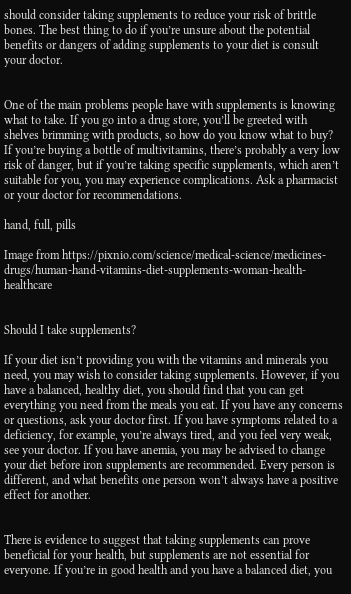should consider taking supplements to reduce your risk of brittle bones. The best thing to do if you’re unsure about the potential benefits or dangers of adding supplements to your diet is consult your doctor.


One of the main problems people have with supplements is knowing what to take. If you go into a drug store, you’ll be greeted with shelves brimming with products, so how do you know what to buy? If you’re buying a bottle of multivitamins, there’s probably a very low risk of danger, but if you’re taking specific supplements, which aren’t suitable for you, you may experience complications. Ask a pharmacist or your doctor for recommendations.

hand, full, pills

Image from https://pixnio.com/science/medical-science/medicines-drugs/human-hand-vitamins-diet-supplements-woman-health-healthcare


Should I take supplements?

If your diet isn’t providing you with the vitamins and minerals you need, you may wish to consider taking supplements. However, if you have a balanced, healthy diet, you should find that you can get everything you need from the meals you eat. If you have any concerns or questions, ask your doctor first. If you have symptoms related to a deficiency, for example, you’re always tired, and you feel very weak, see your doctor. If you have anemia, you may be advised to change your diet before iron supplements are recommended. Every person is different, and what benefits one person won’t always have a positive effect for another.


There is evidence to suggest that taking supplements can prove beneficial for your health, but supplements are not essential for everyone. If you’re in good health and you have a balanced diet, you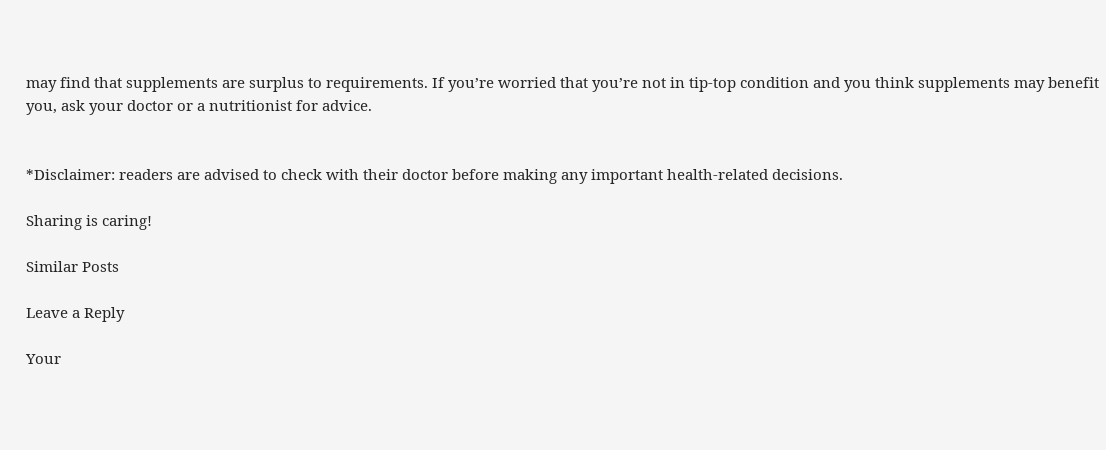may find that supplements are surplus to requirements. If you’re worried that you’re not in tip-top condition and you think supplements may benefit you, ask your doctor or a nutritionist for advice.


*Disclaimer: readers are advised to check with their doctor before making any important health-related decisions.

Sharing is caring!

Similar Posts

Leave a Reply

Your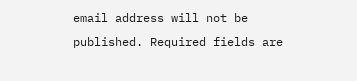email address will not be published. Required fields are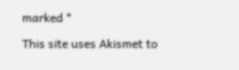marked *

This site uses Akismet to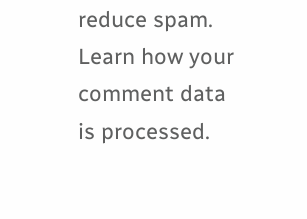reduce spam. Learn how your comment data is processed.